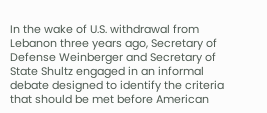In the wake of U.S. withdrawal from Lebanon three years ago, Secretary of Defense Weinberger and Secretary of State Shultz engaged in an informal debate designed to identify the criteria that should be met before American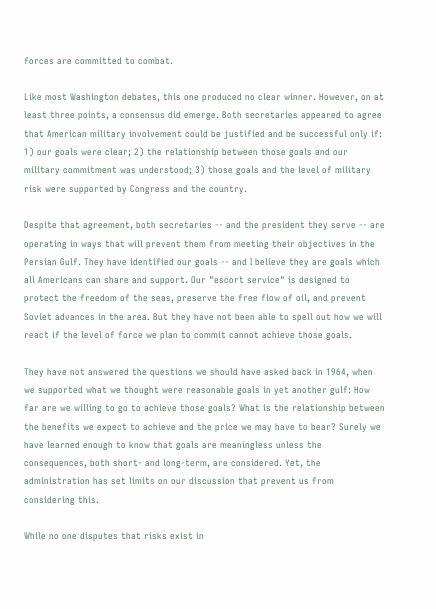forces are committed to combat.

Like most Washington debates, this one produced no clear winner. However, on at least three points, a consensus did emerge. Both secretaries appeared to agree that American military involvement could be justified and be successful only if: 1) our goals were clear; 2) the relationship between those goals and our military commitment was understood; 3) those goals and the level of military risk were supported by Congress and the country.

Despite that agreement, both secretaries -- and the president they serve -- are operating in ways that will prevent them from meeting their objectives in the Persian Gulf. They have identified our goals -- and I believe they are goals which all Americans can share and support. Our "escort service" is designed to protect the freedom of the seas, preserve the free flow of oil, and prevent Soviet advances in the area. But they have not been able to spell out how we will react if the level of force we plan to commit cannot achieve those goals.

They have not answered the questions we should have asked back in 1964, when we supported what we thought were reasonable goals in yet another gulf: How far are we willing to go to achieve those goals? What is the relationship between the benefits we expect to achieve and the price we may have to bear? Surely we have learned enough to know that goals are meaningless unless the consequences, both short- and long-term, are considered. Yet, the administration has set limits on our discussion that prevent us from considering this.

While no one disputes that risks exist in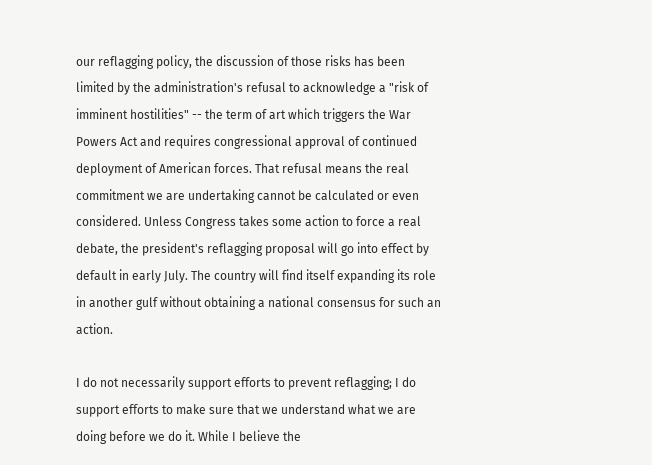our reflagging policy, the discussion of those risks has been limited by the administration's refusal to acknowledge a "risk of imminent hostilities" -- the term of art which triggers the War Powers Act and requires congressional approval of continued deployment of American forces. That refusal means the real commitment we are undertaking cannot be calculated or even considered. Unless Congress takes some action to force a real debate, the president's reflagging proposal will go into effect by default in early July. The country will find itself expanding its role in another gulf without obtaining a national consensus for such an action.

I do not necessarily support efforts to prevent reflagging; I do support efforts to make sure that we understand what we are doing before we do it. While I believe the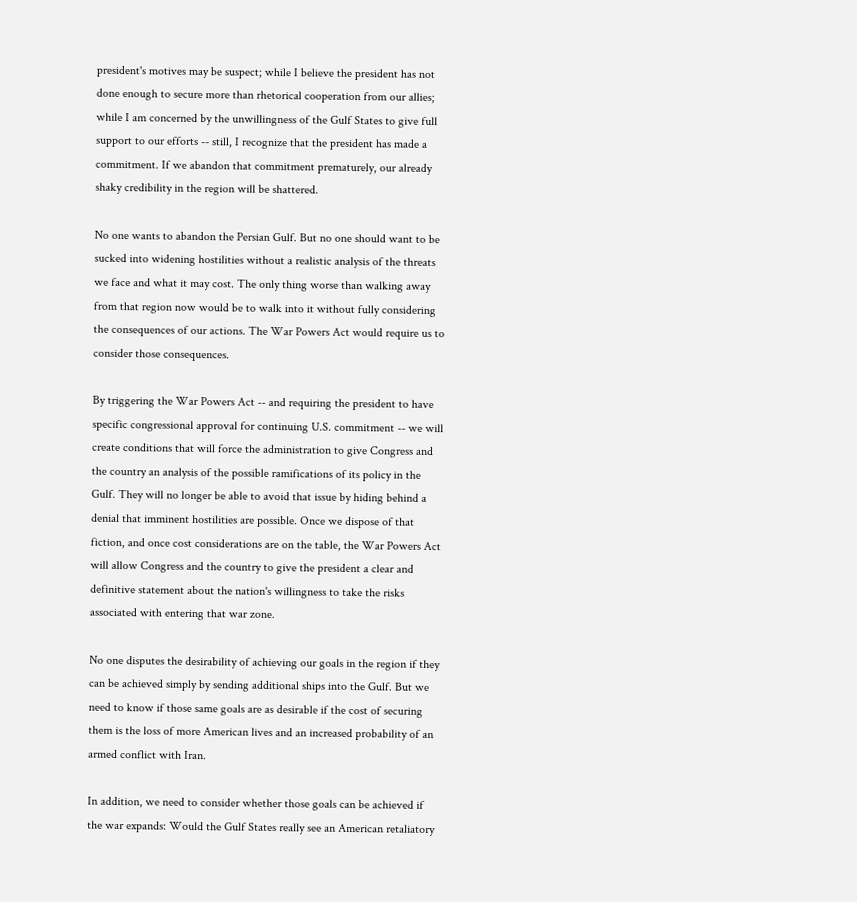president's motives may be suspect; while I believe the president has not done enough to secure more than rhetorical cooperation from our allies; while I am concerned by the unwillingness of the Gulf States to give full support to our efforts -- still, I recognize that the president has made a commitment. If we abandon that commitment prematurely, our already shaky credibility in the region will be shattered.

No one wants to abandon the Persian Gulf. But no one should want to be sucked into widening hostilities without a realistic analysis of the threats we face and what it may cost. The only thing worse than walking away from that region now would be to walk into it without fully considering the consequences of our actions. The War Powers Act would require us to consider those consequences.

By triggering the War Powers Act -- and requiring the president to have specific congressional approval for continuing U.S. commitment -- we will create conditions that will force the administration to give Congress and the country an analysis of the possible ramifications of its policy in the Gulf. They will no longer be able to avoid that issue by hiding behind a denial that imminent hostilities are possible. Once we dispose of that fiction, and once cost considerations are on the table, the War Powers Act will allow Congress and the country to give the president a clear and definitive statement about the nation's willingness to take the risks associated with entering that war zone.

No one disputes the desirability of achieving our goals in the region if they can be achieved simply by sending additional ships into the Gulf. But we need to know if those same goals are as desirable if the cost of securing them is the loss of more American lives and an increased probability of an armed conflict with Iran.

In addition, we need to consider whether those goals can be achieved if the war expands: Would the Gulf States really see an American retaliatory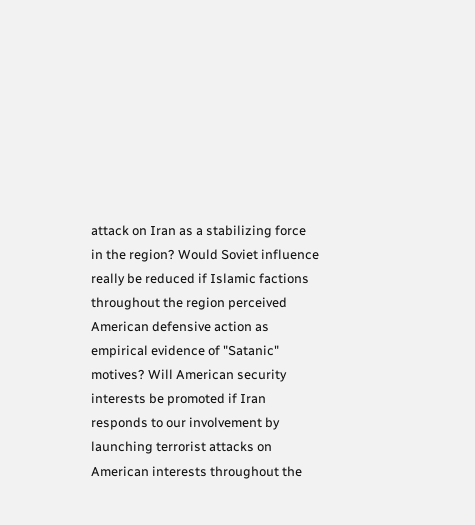attack on Iran as a stabilizing force in the region? Would Soviet influence really be reduced if Islamic factions throughout the region perceived American defensive action as empirical evidence of "Satanic" motives? Will American security interests be promoted if Iran responds to our involvement by launching terrorist attacks on American interests throughout the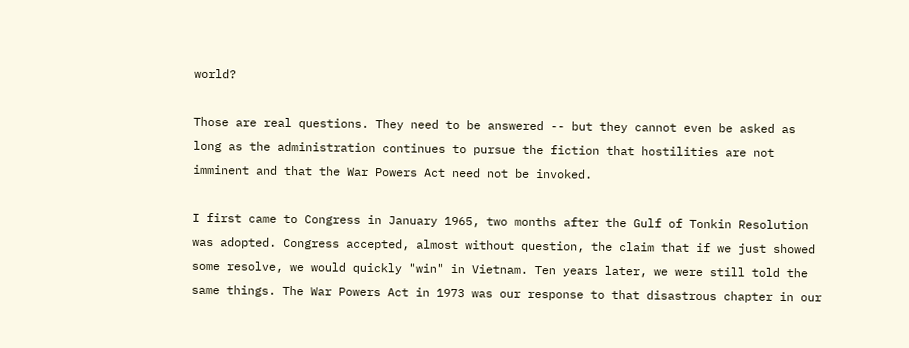world?

Those are real questions. They need to be answered -- but they cannot even be asked as long as the administration continues to pursue the fiction that hostilities are not imminent and that the War Powers Act need not be invoked.

I first came to Congress in January 1965, two months after the Gulf of Tonkin Resolution was adopted. Congress accepted, almost without question, the claim that if we just showed some resolve, we would quickly "win" in Vietnam. Ten years later, we were still told the same things. The War Powers Act in 1973 was our response to that disastrous chapter in our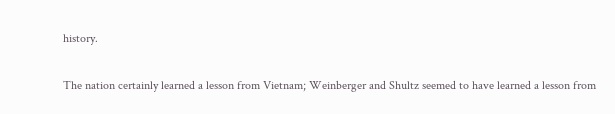history.

The nation certainly learned a lesson from Vietnam; Weinberger and Shultz seemed to have learned a lesson from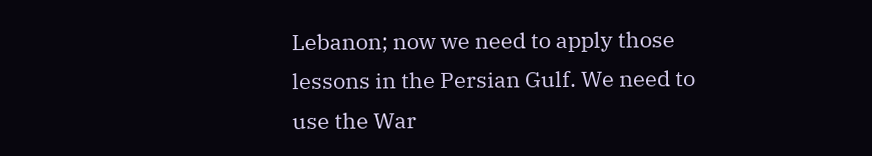Lebanon; now we need to apply those lessons in the Persian Gulf. We need to use the War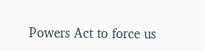Powers Act to force us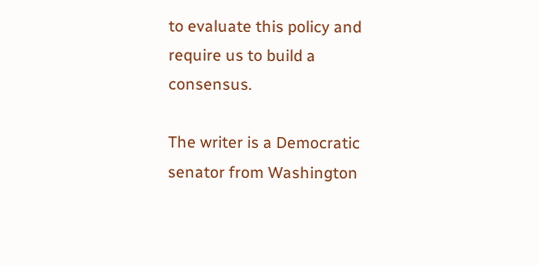to evaluate this policy and require us to build a consensus.

The writer is a Democratic senator from Washington